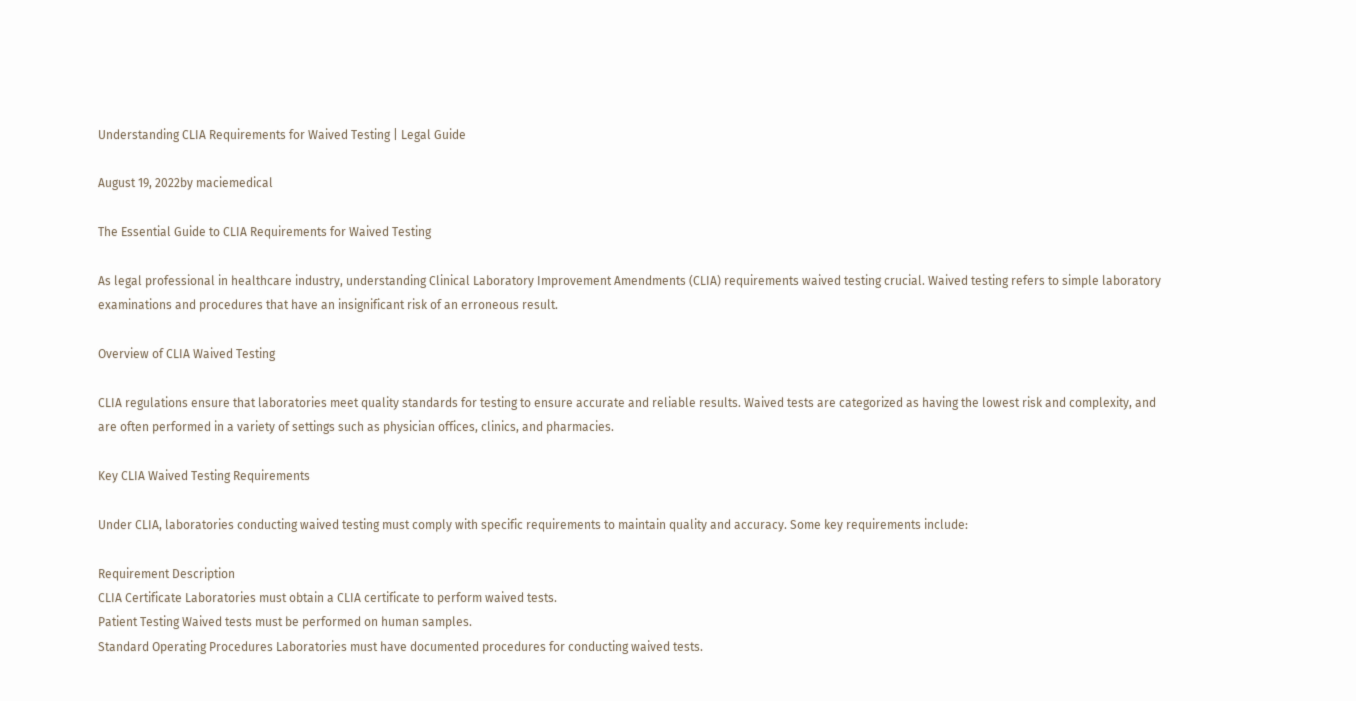Understanding CLIA Requirements for Waived Testing | Legal Guide

August 19, 2022by maciemedical

The Essential Guide to CLIA Requirements for Waived Testing

As legal professional in healthcare industry, understanding Clinical Laboratory Improvement Amendments (CLIA) requirements waived testing crucial. Waived testing refers to simple laboratory examinations and procedures that have an insignificant risk of an erroneous result.

Overview of CLIA Waived Testing

CLIA regulations ensure that laboratories meet quality standards for testing to ensure accurate and reliable results. Waived tests are categorized as having the lowest risk and complexity, and are often performed in a variety of settings such as physician offices, clinics, and pharmacies.

Key CLIA Waived Testing Requirements

Under CLIA, laboratories conducting waived testing must comply with specific requirements to maintain quality and accuracy. Some key requirements include:

Requirement Description
CLIA Certificate Laboratories must obtain a CLIA certificate to perform waived tests.
Patient Testing Waived tests must be performed on human samples.
Standard Operating Procedures Laboratories must have documented procedures for conducting waived tests.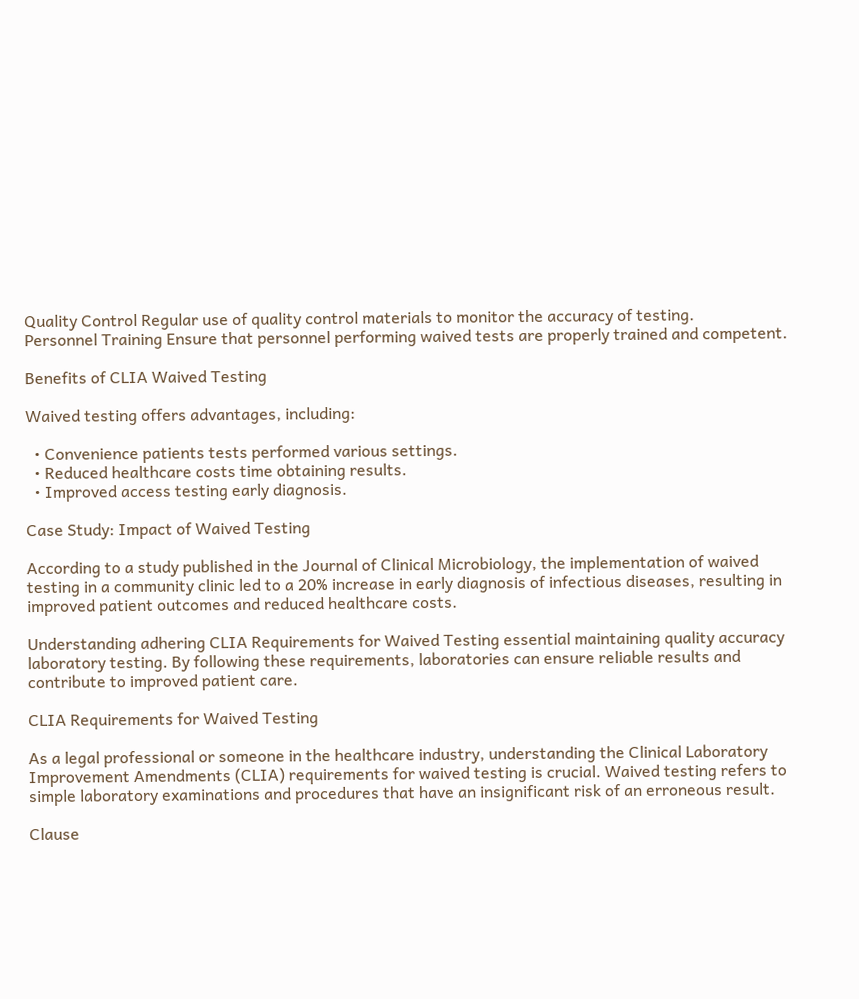Quality Control Regular use of quality control materials to monitor the accuracy of testing.
Personnel Training Ensure that personnel performing waived tests are properly trained and competent.

Benefits of CLIA Waived Testing

Waived testing offers advantages, including:

  • Convenience patients tests performed various settings.
  • Reduced healthcare costs time obtaining results.
  • Improved access testing early diagnosis.

Case Study: Impact of Waived Testing

According to a study published in the Journal of Clinical Microbiology, the implementation of waived testing in a community clinic led to a 20% increase in early diagnosis of infectious diseases, resulting in improved patient outcomes and reduced healthcare costs.

Understanding adhering CLIA Requirements for Waived Testing essential maintaining quality accuracy laboratory testing. By following these requirements, laboratories can ensure reliable results and contribute to improved patient care.

CLIA Requirements for Waived Testing

As a legal professional or someone in the healthcare industry, understanding the Clinical Laboratory Improvement Amendments (CLIA) requirements for waived testing is crucial. Waived testing refers to simple laboratory examinations and procedures that have an insignificant risk of an erroneous result.

Clause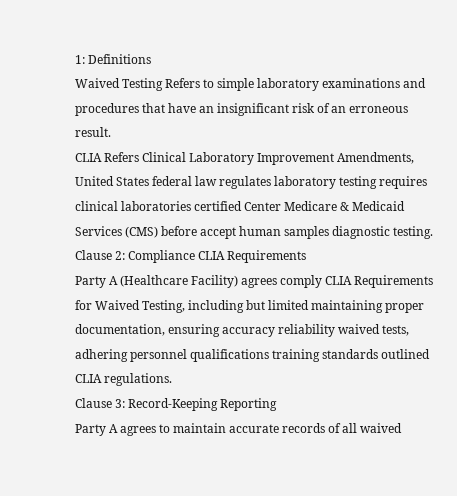1: Definitions
Waived Testing Refers to simple laboratory examinations and procedures that have an insignificant risk of an erroneous result.
CLIA Refers Clinical Laboratory Improvement Amendments, United States federal law regulates laboratory testing requires clinical laboratories certified Center Medicare & Medicaid Services (CMS) before accept human samples diagnostic testing.
Clause 2: Compliance CLIA Requirements
Party A (Healthcare Facility) agrees comply CLIA Requirements for Waived Testing, including but limited maintaining proper documentation, ensuring accuracy reliability waived tests, adhering personnel qualifications training standards outlined CLIA regulations.
Clause 3: Record-Keeping Reporting
Party A agrees to maintain accurate records of all waived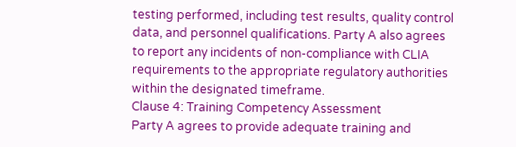testing performed, including test results, quality control data, and personnel qualifications. Party A also agrees to report any incidents of non-compliance with CLIA requirements to the appropriate regulatory authorities within the designated timeframe.
Clause 4: Training Competency Assessment
Party A agrees to provide adequate training and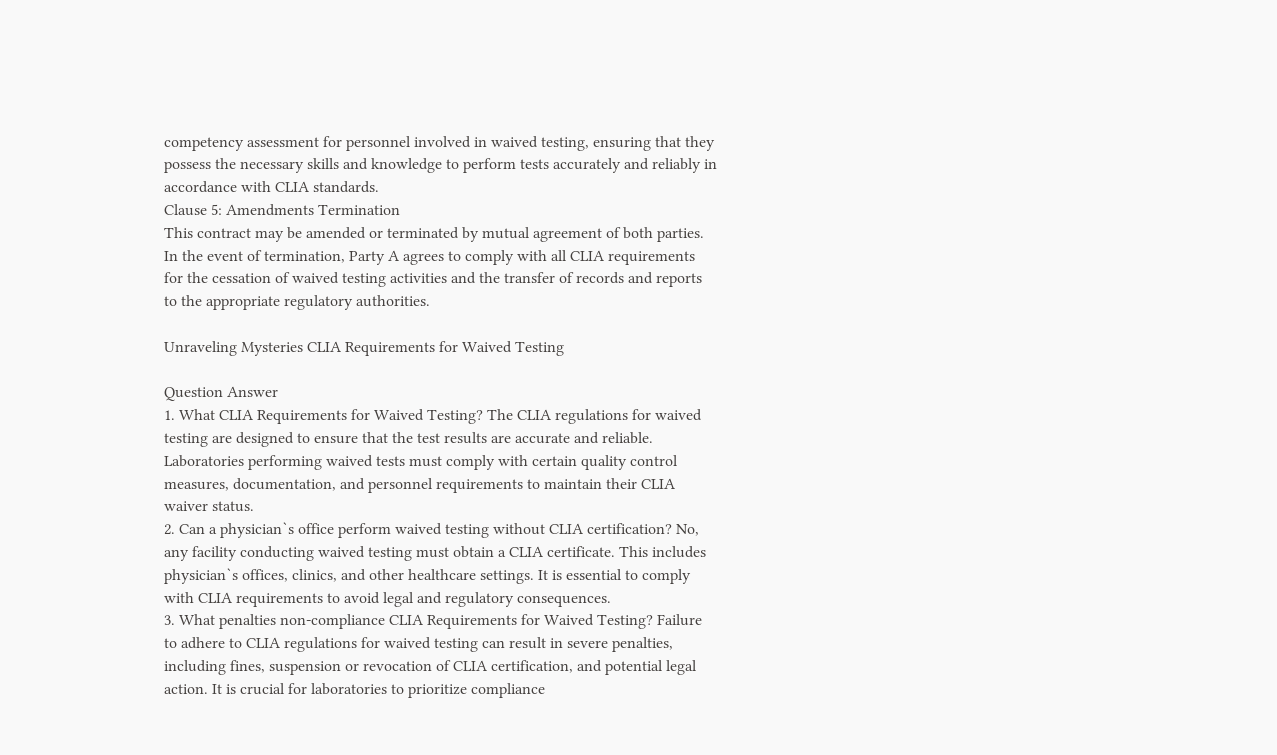competency assessment for personnel involved in waived testing, ensuring that they possess the necessary skills and knowledge to perform tests accurately and reliably in accordance with CLIA standards.
Clause 5: Amendments Termination
This contract may be amended or terminated by mutual agreement of both parties. In the event of termination, Party A agrees to comply with all CLIA requirements for the cessation of waived testing activities and the transfer of records and reports to the appropriate regulatory authorities.

Unraveling Mysteries CLIA Requirements for Waived Testing

Question Answer
1. What CLIA Requirements for Waived Testing? The CLIA regulations for waived testing are designed to ensure that the test results are accurate and reliable. Laboratories performing waived tests must comply with certain quality control measures, documentation, and personnel requirements to maintain their CLIA waiver status.
2. Can a physician`s office perform waived testing without CLIA certification? No, any facility conducting waived testing must obtain a CLIA certificate. This includes physician`s offices, clinics, and other healthcare settings. It is essential to comply with CLIA requirements to avoid legal and regulatory consequences.
3. What penalties non-compliance CLIA Requirements for Waived Testing? Failure to adhere to CLIA regulations for waived testing can result in severe penalties, including fines, suspension or revocation of CLIA certification, and potential legal action. It is crucial for laboratories to prioritize compliance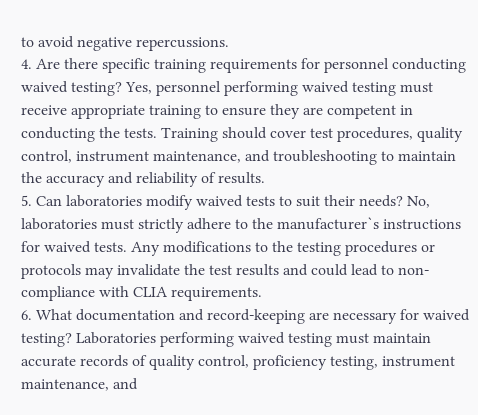to avoid negative repercussions.
4. Are there specific training requirements for personnel conducting waived testing? Yes, personnel performing waived testing must receive appropriate training to ensure they are competent in conducting the tests. Training should cover test procedures, quality control, instrument maintenance, and troubleshooting to maintain the accuracy and reliability of results.
5. Can laboratories modify waived tests to suit their needs? No, laboratories must strictly adhere to the manufacturer`s instructions for waived tests. Any modifications to the testing procedures or protocols may invalidate the test results and could lead to non-compliance with CLIA requirements.
6. What documentation and record-keeping are necessary for waived testing? Laboratories performing waived testing must maintain accurate records of quality control, proficiency testing, instrument maintenance, and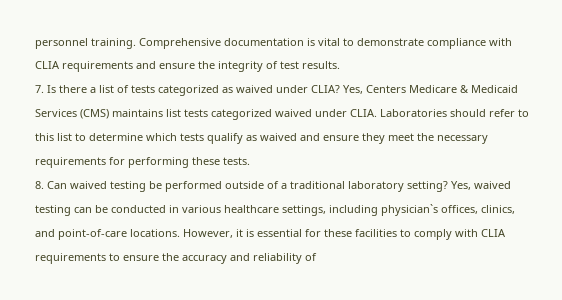personnel training. Comprehensive documentation is vital to demonstrate compliance with CLIA requirements and ensure the integrity of test results.
7. Is there a list of tests categorized as waived under CLIA? Yes, Centers Medicare & Medicaid Services (CMS) maintains list tests categorized waived under CLIA. Laboratories should refer to this list to determine which tests qualify as waived and ensure they meet the necessary requirements for performing these tests.
8. Can waived testing be performed outside of a traditional laboratory setting? Yes, waived testing can be conducted in various healthcare settings, including physician`s offices, clinics, and point-of-care locations. However, it is essential for these facilities to comply with CLIA requirements to ensure the accuracy and reliability of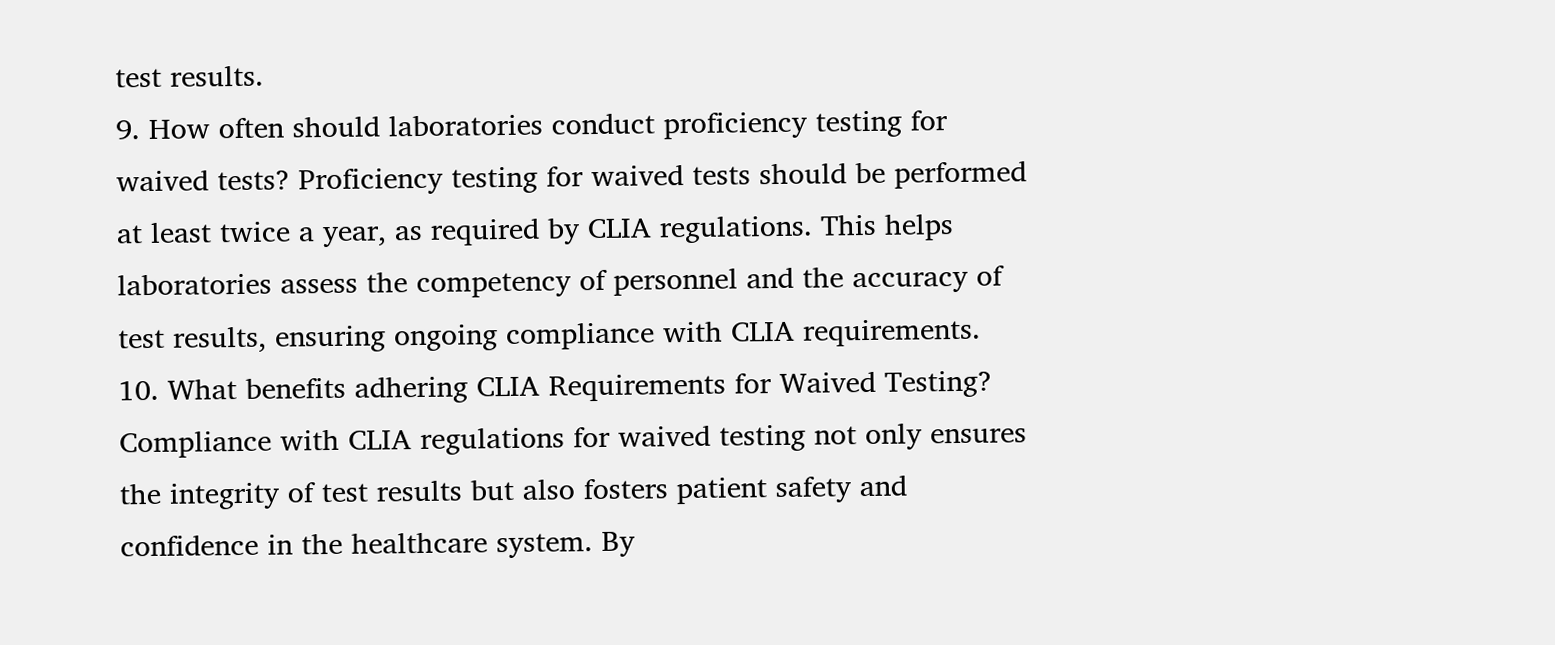test results.
9. How often should laboratories conduct proficiency testing for waived tests? Proficiency testing for waived tests should be performed at least twice a year, as required by CLIA regulations. This helps laboratories assess the competency of personnel and the accuracy of test results, ensuring ongoing compliance with CLIA requirements.
10. What benefits adhering CLIA Requirements for Waived Testing? Compliance with CLIA regulations for waived testing not only ensures the integrity of test results but also fosters patient safety and confidence in the healthcare system. By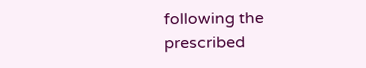following the prescribed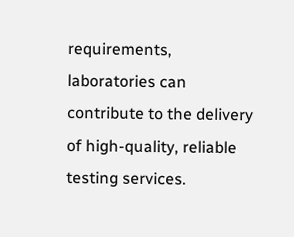requirements, laboratories can contribute to the delivery of high-quality, reliable testing services.